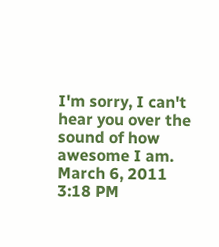I'm sorry, I can't hear you over the sound of how awesome I am.
March 6, 2011 3:18 PM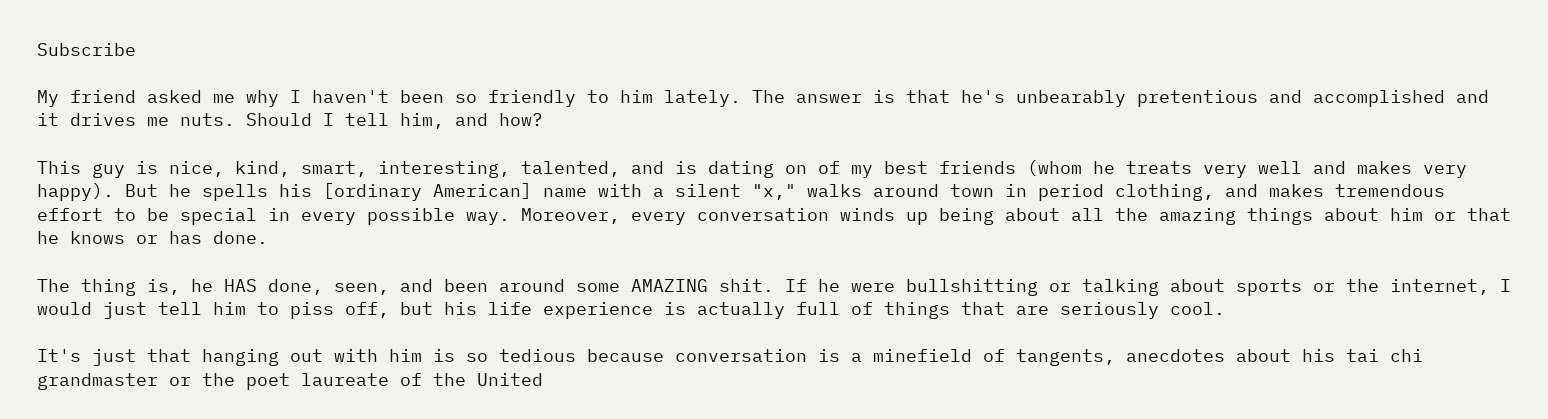Subscribe

My friend asked me why I haven't been so friendly to him lately. The answer is that he's unbearably pretentious and accomplished and it drives me nuts. Should I tell him, and how?

This guy is nice, kind, smart, interesting, talented, and is dating on of my best friends (whom he treats very well and makes very happy). But he spells his [ordinary American] name with a silent "x," walks around town in period clothing, and makes tremendous effort to be special in every possible way. Moreover, every conversation winds up being about all the amazing things about him or that he knows or has done.

The thing is, he HAS done, seen, and been around some AMAZING shit. If he were bullshitting or talking about sports or the internet, I would just tell him to piss off, but his life experience is actually full of things that are seriously cool.

It's just that hanging out with him is so tedious because conversation is a minefield of tangents, anecdotes about his tai chi grandmaster or the poet laureate of the United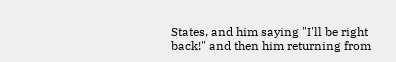States, and him saying "I'll be right back!" and then him returning from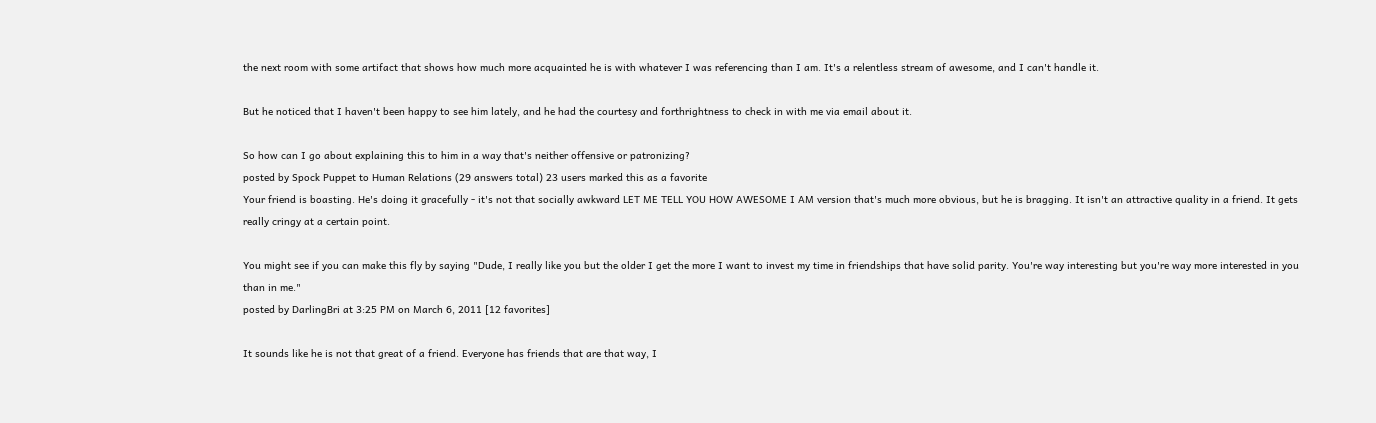the next room with some artifact that shows how much more acquainted he is with whatever I was referencing than I am. It's a relentless stream of awesome, and I can't handle it.

But he noticed that I haven't been happy to see him lately, and he had the courtesy and forthrightness to check in with me via email about it.

So how can I go about explaining this to him in a way that's neither offensive or patronizing?
posted by Spock Puppet to Human Relations (29 answers total) 23 users marked this as a favorite
Your friend is boasting. He's doing it gracefully - it's not that socially awkward LET ME TELL YOU HOW AWESOME I AM version that's much more obvious, but he is bragging. It isn't an attractive quality in a friend. It gets really cringy at a certain point.

You might see if you can make this fly by saying "Dude, I really like you but the older I get the more I want to invest my time in friendships that have solid parity. You're way interesting but you're way more interested in you than in me."
posted by DarlingBri at 3:25 PM on March 6, 2011 [12 favorites]

It sounds like he is not that great of a friend. Everyone has friends that are that way, I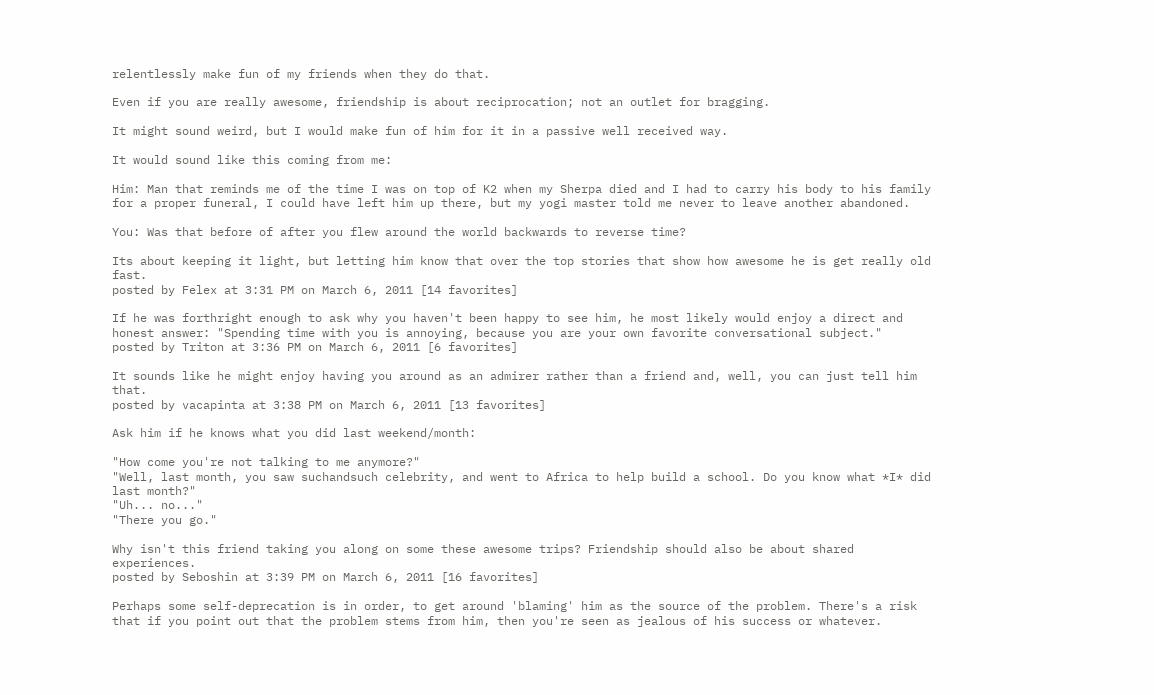relentlessly make fun of my friends when they do that.

Even if you are really awesome, friendship is about reciprocation; not an outlet for bragging.

It might sound weird, but I would make fun of him for it in a passive well received way.

It would sound like this coming from me:

Him: Man that reminds me of the time I was on top of K2 when my Sherpa died and I had to carry his body to his family for a proper funeral, I could have left him up there, but my yogi master told me never to leave another abandoned.

You: Was that before of after you flew around the world backwards to reverse time?

Its about keeping it light, but letting him know that over the top stories that show how awesome he is get really old fast.
posted by Felex at 3:31 PM on March 6, 2011 [14 favorites]

If he was forthright enough to ask why you haven't been happy to see him, he most likely would enjoy a direct and honest answer: "Spending time with you is annoying, because you are your own favorite conversational subject."
posted by Triton at 3:36 PM on March 6, 2011 [6 favorites]

It sounds like he might enjoy having you around as an admirer rather than a friend and, well, you can just tell him that.
posted by vacapinta at 3:38 PM on March 6, 2011 [13 favorites]

Ask him if he knows what you did last weekend/month:

"How come you're not talking to me anymore?"
"Well, last month, you saw suchandsuch celebrity, and went to Africa to help build a school. Do you know what *I* did last month?"
"Uh... no..."
"There you go."

Why isn't this friend taking you along on some these awesome trips? Friendship should also be about shared experiences.
posted by Seboshin at 3:39 PM on March 6, 2011 [16 favorites]

Perhaps some self-deprecation is in order, to get around 'blaming' him as the source of the problem. There's a risk that if you point out that the problem stems from him, then you're seen as jealous of his success or whatever.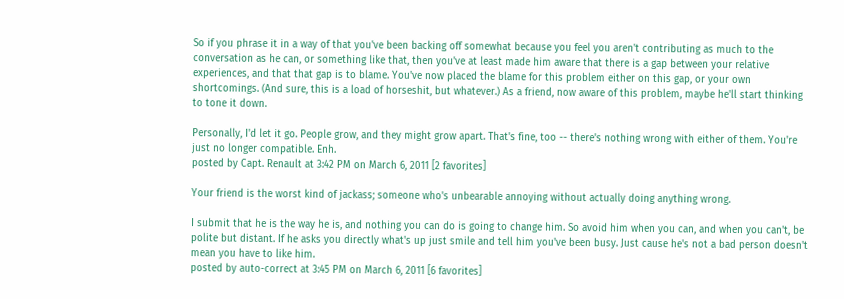So if you phrase it in a way of that you've been backing off somewhat because you feel you aren't contributing as much to the conversation as he can, or something like that, then you've at least made him aware that there is a gap between your relative experiences, and that that gap is to blame. You've now placed the blame for this problem either on this gap, or your own shortcomings. (And sure, this is a load of horseshit, but whatever.) As a friend, now aware of this problem, maybe he'll start thinking to tone it down.

Personally, I'd let it go. People grow, and they might grow apart. That's fine, too -- there's nothing wrong with either of them. You're just no longer compatible. Enh.
posted by Capt. Renault at 3:42 PM on March 6, 2011 [2 favorites]

Your friend is the worst kind of jackass; someone who's unbearable annoying without actually doing anything wrong.

I submit that he is the way he is, and nothing you can do is going to change him. So avoid him when you can, and when you can't, be polite but distant. If he asks you directly what's up just smile and tell him you've been busy. Just cause he's not a bad person doesn't mean you have to like him.
posted by auto-correct at 3:45 PM on March 6, 2011 [6 favorites]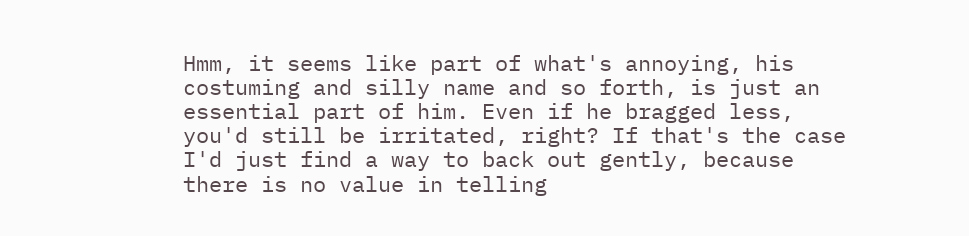Hmm, it seems like part of what's annoying, his costuming and silly name and so forth, is just an essential part of him. Even if he bragged less, you'd still be irritated, right? If that's the case I'd just find a way to back out gently, because there is no value in telling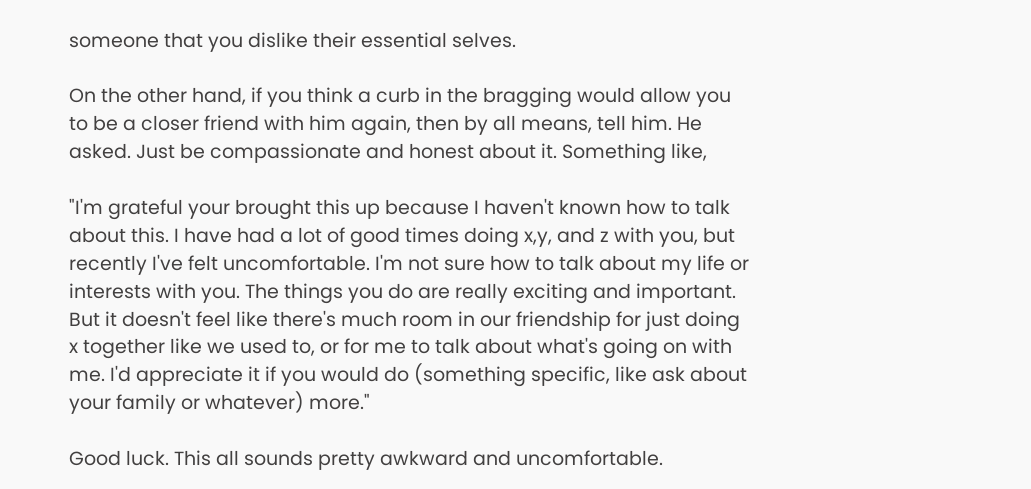someone that you dislike their essential selves.

On the other hand, if you think a curb in the bragging would allow you to be a closer friend with him again, then by all means, tell him. He asked. Just be compassionate and honest about it. Something like,

"I'm grateful your brought this up because I haven't known how to talk about this. I have had a lot of good times doing x,y, and z with you, but recently I've felt uncomfortable. I'm not sure how to talk about my life or interests with you. The things you do are really exciting and important. But it doesn't feel like there's much room in our friendship for just doing x together like we used to, or for me to talk about what's going on with me. I'd appreciate it if you would do (something specific, like ask about your family or whatever) more."

Good luck. This all sounds pretty awkward and uncomfortable.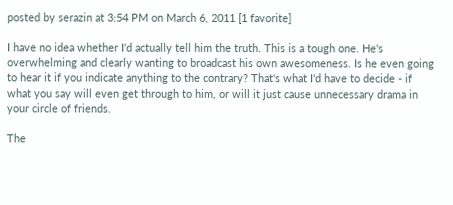posted by serazin at 3:54 PM on March 6, 2011 [1 favorite]

I have no idea whether I'd actually tell him the truth. This is a tough one. He's overwhelming and clearly wanting to broadcast his own awesomeness. Is he even going to hear it if you indicate anything to the contrary? That's what I'd have to decide - if what you say will even get through to him, or will it just cause unnecessary drama in your circle of friends.

The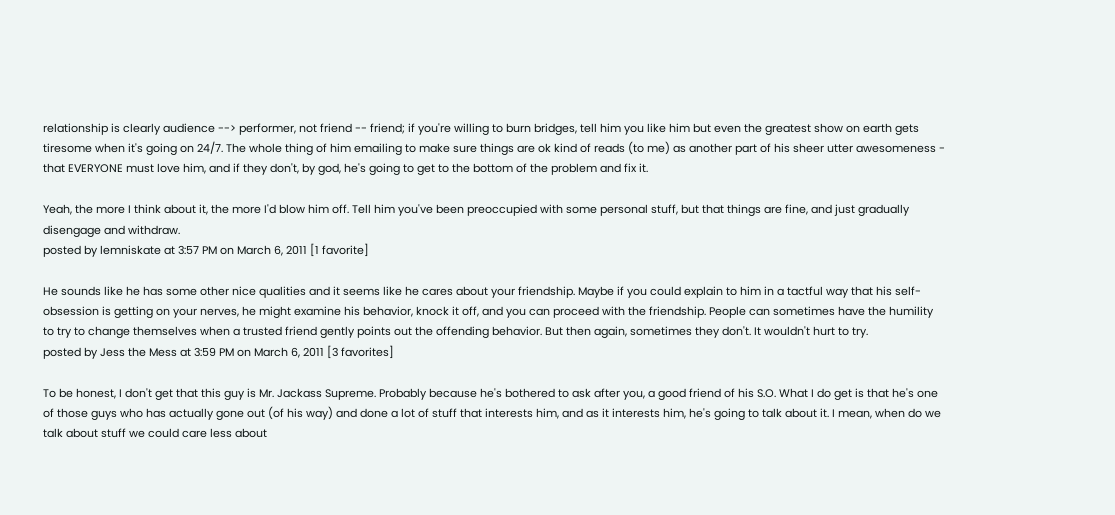relationship is clearly audience --> performer, not friend -- friend; if you're willing to burn bridges, tell him you like him but even the greatest show on earth gets tiresome when it's going on 24/7. The whole thing of him emailing to make sure things are ok kind of reads (to me) as another part of his sheer utter awesomeness - that EVERYONE must love him, and if they don't, by god, he's going to get to the bottom of the problem and fix it.

Yeah, the more I think about it, the more I'd blow him off. Tell him you've been preoccupied with some personal stuff, but that things are fine, and just gradually disengage and withdraw.
posted by lemniskate at 3:57 PM on March 6, 2011 [1 favorite]

He sounds like he has some other nice qualities and it seems like he cares about your friendship. Maybe if you could explain to him in a tactful way that his self-obsession is getting on your nerves, he might examine his behavior, knock it off, and you can proceed with the friendship. People can sometimes have the humility to try to change themselves when a trusted friend gently points out the offending behavior. But then again, sometimes they don't. It wouldn't hurt to try.
posted by Jess the Mess at 3:59 PM on March 6, 2011 [3 favorites]

To be honest, I don't get that this guy is Mr. Jackass Supreme. Probably because he's bothered to ask after you, a good friend of his S.O. What I do get is that he's one of those guys who has actually gone out (of his way) and done a lot of stuff that interests him, and as it interests him, he's going to talk about it. I mean, when do we talk about stuff we could care less about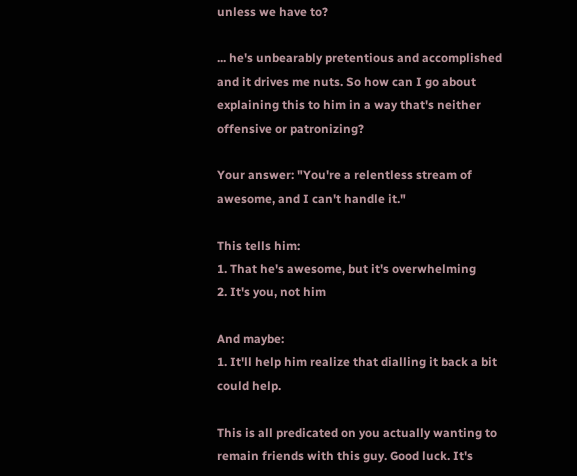unless we have to?

... he's unbearably pretentious and accomplished and it drives me nuts. So how can I go about explaining this to him in a way that's neither offensive or patronizing?

Your answer: "You're a relentless stream of awesome, and I can't handle it."

This tells him:
1. That he's awesome, but it's overwhelming
2. It's you, not him

And maybe:
1. It'll help him realize that dialling it back a bit could help.

This is all predicated on you actually wanting to remain friends with this guy. Good luck. It's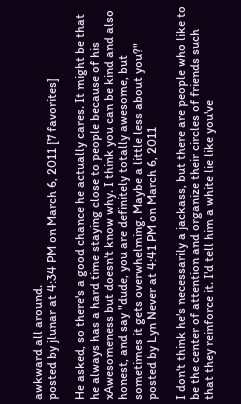awkward all around.
posted by jlunar at 4:34 PM on March 6, 2011 [7 favorites]

He asked, so there's a good chance he actually cares. It might be that he always has a hard time staying close to people because of his xAwesomeness but doesn't know why. I think you can be kind and also honest, and say "dude, you are definitely totally awesome, but sometimes it gets overwhelming. Maybe a little less about you?"
posted by Lyn Never at 4:41 PM on March 6, 2011

I don't think he's necessarily a jackass, but there are people who like to be the center of attention and organize their circles of friends such that they reinforce it. I'd tell him a white lie like you've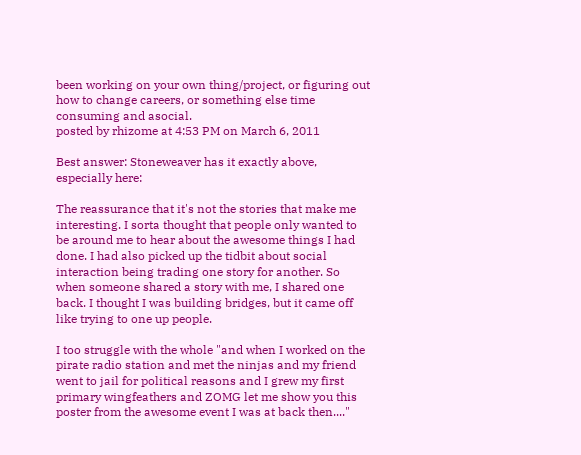been working on your own thing/project, or figuring out how to change careers, or something else time consuming and asocial.
posted by rhizome at 4:53 PM on March 6, 2011

Best answer: Stoneweaver has it exactly above, especially here:

The reassurance that it's not the stories that make me interesting. I sorta thought that people only wanted to be around me to hear about the awesome things I had done. I had also picked up the tidbit about social interaction being trading one story for another. So when someone shared a story with me, I shared one back. I thought I was building bridges, but it came off like trying to one up people.

I too struggle with the whole "and when I worked on the pirate radio station and met the ninjas and my friend went to jail for political reasons and I grew my first primary wingfeathers and ZOMG let me show you this poster from the awesome event I was at back then...."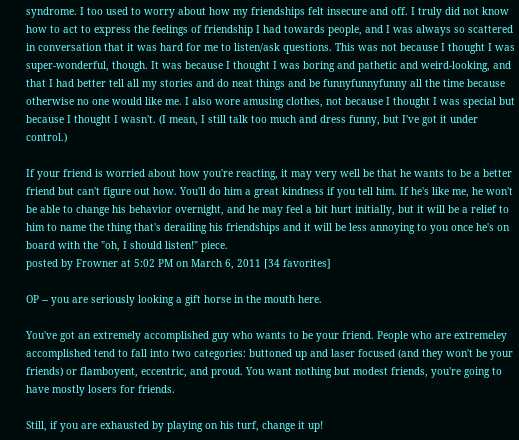syndrome. I too used to worry about how my friendships felt insecure and off. I truly did not know how to act to express the feelings of friendship I had towards people, and I was always so scattered in conversation that it was hard for me to listen/ask questions. This was not because I thought I was super-wonderful, though. It was because I thought I was boring and pathetic and weird-looking, and that I had better tell all my stories and do neat things and be funnyfunnyfunny all the time because otherwise no one would like me. I also wore amusing clothes, not because I thought I was special but because I thought I wasn't. (I mean, I still talk too much and dress funny, but I've got it under control.)

If your friend is worried about how you're reacting, it may very well be that he wants to be a better friend but can't figure out how. You'll do him a great kindness if you tell him. If he's like me, he won't be able to change his behavior overnight, and he may feel a bit hurt initially, but it will be a relief to him to name the thing that's derailing his friendships and it will be less annoying to you once he's on board with the "oh, I should listen!" piece.
posted by Frowner at 5:02 PM on March 6, 2011 [34 favorites]

OP -- you are seriously looking a gift horse in the mouth here.

You've got an extremely accomplished guy who wants to be your friend. People who are extremeley accomplished tend to fall into two categories: buttoned up and laser focused (and they won't be your friends) or flamboyent, eccentric, and proud. You want nothing but modest friends, you're going to have mostly losers for friends.

Still, if you are exhausted by playing on his turf, change it up!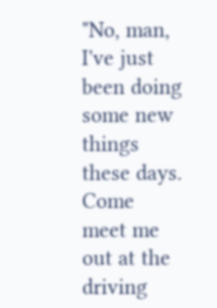"No, man, I've just been doing some new things these days. Come meet me out at the driving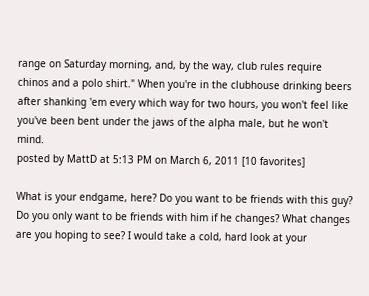range on Saturday morning, and, by the way, club rules require chinos and a polo shirt." When you're in the clubhouse drinking beers after shanking 'em every which way for two hours, you won't feel like you've been bent under the jaws of the alpha male, but he won't mind.
posted by MattD at 5:13 PM on March 6, 2011 [10 favorites]

What is your endgame, here? Do you want to be friends with this guy? Do you only want to be friends with him if he changes? What changes are you hoping to see? I would take a cold, hard look at your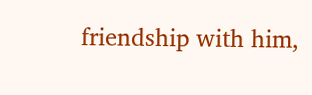friendship with him,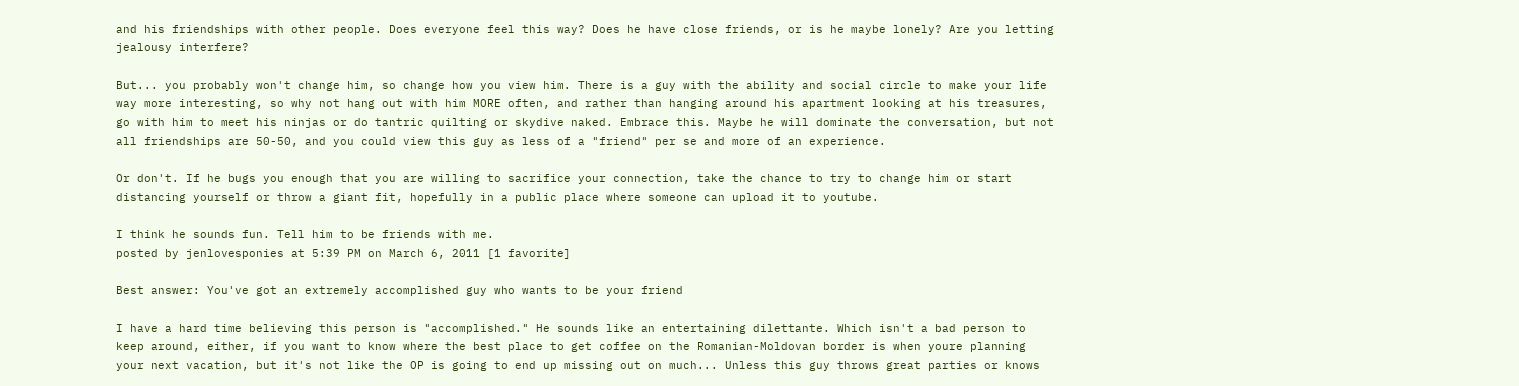and his friendships with other people. Does everyone feel this way? Does he have close friends, or is he maybe lonely? Are you letting jealousy interfere?

But... you probably won't change him, so change how you view him. There is a guy with the ability and social circle to make your life way more interesting, so why not hang out with him MORE often, and rather than hanging around his apartment looking at his treasures, go with him to meet his ninjas or do tantric quilting or skydive naked. Embrace this. Maybe he will dominate the conversation, but not all friendships are 50-50, and you could view this guy as less of a "friend" per se and more of an experience.

Or don't. If he bugs you enough that you are willing to sacrifice your connection, take the chance to try to change him or start distancing yourself or throw a giant fit, hopefully in a public place where someone can upload it to youtube.

I think he sounds fun. Tell him to be friends with me.
posted by jenlovesponies at 5:39 PM on March 6, 2011 [1 favorite]

Best answer: You've got an extremely accomplished guy who wants to be your friend

I have a hard time believing this person is "accomplished." He sounds like an entertaining dilettante. Which isn't a bad person to keep around, either, if you want to know where the best place to get coffee on the Romanian-Moldovan border is when youre planning your next vacation, but it's not like the OP is going to end up missing out on much... Unless this guy throws great parties or knows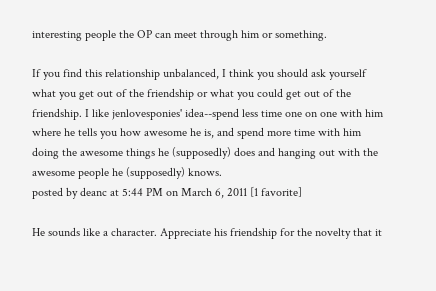interesting people the OP can meet through him or something.

If you find this relationship unbalanced, I think you should ask yourself what you get out of the friendship or what you could get out of the friendship. I like jenlovesponies' idea--spend less time one on one with him where he tells you how awesome he is, and spend more time with him doing the awesome things he (supposedly) does and hanging out with the awesome people he (supposedly) knows.
posted by deanc at 5:44 PM on March 6, 2011 [1 favorite]

He sounds like a character. Appreciate his friendship for the novelty that it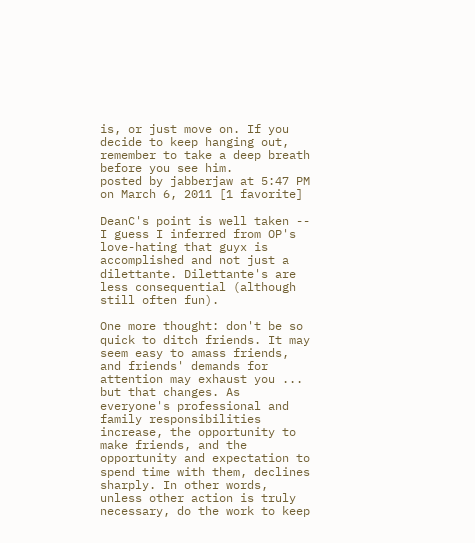is, or just move on. If you decide to keep hanging out, remember to take a deep breath before you see him.
posted by jabberjaw at 5:47 PM on March 6, 2011 [1 favorite]

DeanC's point is well taken -- I guess I inferred from OP's love-hating that guyx is accomplished and not just a dilettante. Dilettante's are less consequential (although still often fun).

One more thought: don't be so quick to ditch friends. It may seem easy to amass friends, and friends' demands for attention may exhaust you ... but that changes. As everyone's professional and family responsibilities increase, the opportunity to make friends, and the opportunity and expectation to spend time with them, declines sharply. In other words, unless other action is truly necessary, do the work to keep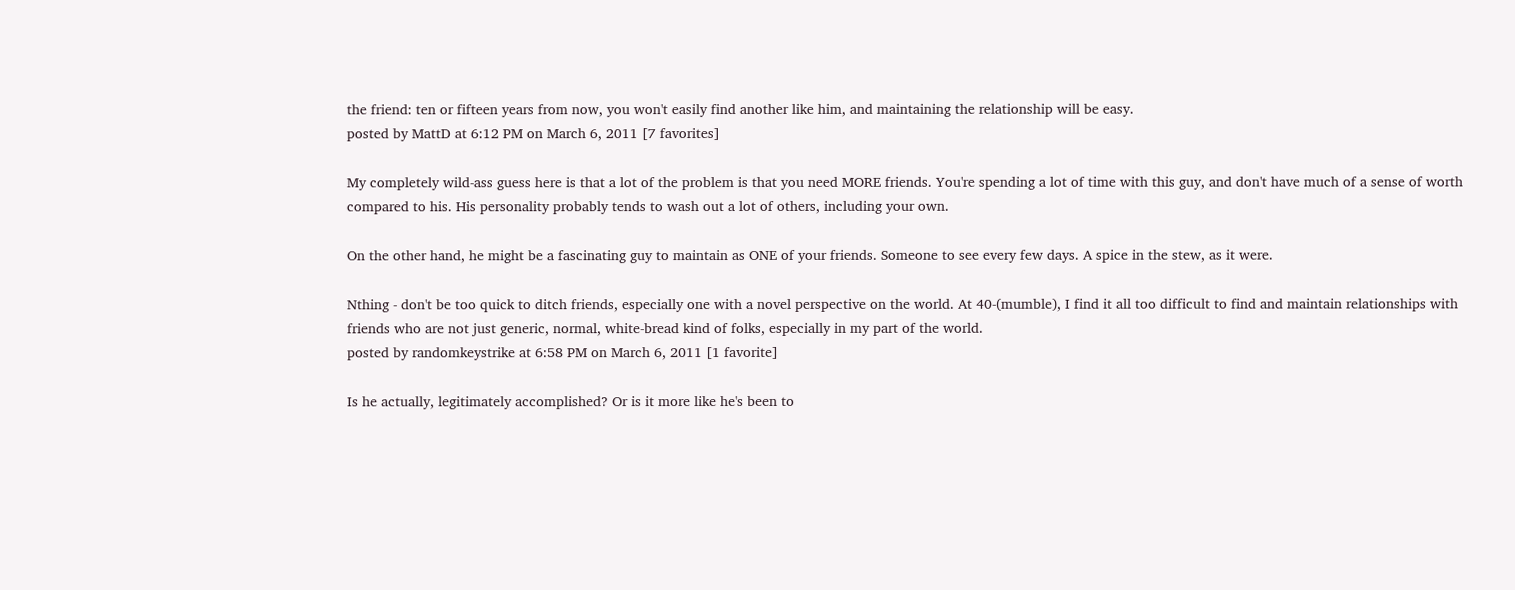the friend: ten or fifteen years from now, you won't easily find another like him, and maintaining the relationship will be easy.
posted by MattD at 6:12 PM on March 6, 2011 [7 favorites]

My completely wild-ass guess here is that a lot of the problem is that you need MORE friends. You're spending a lot of time with this guy, and don't have much of a sense of worth compared to his. His personality probably tends to wash out a lot of others, including your own.

On the other hand, he might be a fascinating guy to maintain as ONE of your friends. Someone to see every few days. A spice in the stew, as it were.

Nthing - don't be too quick to ditch friends, especially one with a novel perspective on the world. At 40-(mumble), I find it all too difficult to find and maintain relationships with friends who are not just generic, normal, white-bread kind of folks, especially in my part of the world.
posted by randomkeystrike at 6:58 PM on March 6, 2011 [1 favorite]

Is he actually, legitimately accomplished? Or is it more like he's been to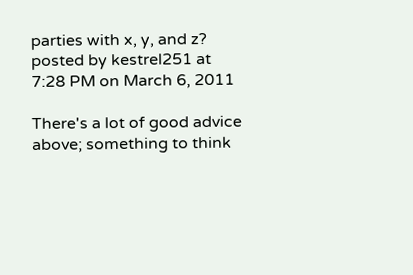parties with x, y, and z?
posted by kestrel251 at 7:28 PM on March 6, 2011

There's a lot of good advice above; something to think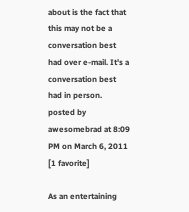about is the fact that this may not be a conversation best had over e-mail. It's a conversation best had in person.
posted by awesomebrad at 8:09 PM on March 6, 2011 [1 favorite]

As an entertaining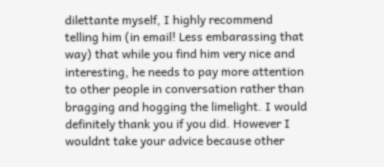dilettante myself, I highly recommend telling him (in email! Less embarassing that way) that while you find him very nice and interesting, he needs to pay more attention to other people in conversation rather than bragging and hogging the limelight. I would definitely thank you if you did. However I wouldnt take your advice because other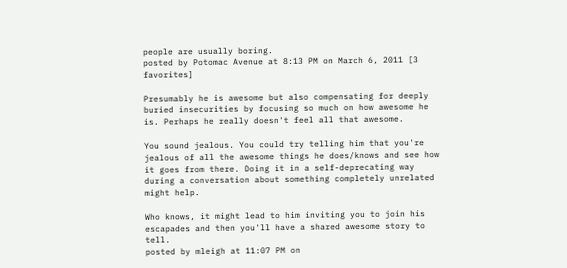people are usually boring.
posted by Potomac Avenue at 8:13 PM on March 6, 2011 [3 favorites]

Presumably he is awesome but also compensating for deeply buried insecurities by focusing so much on how awesome he is. Perhaps he really doesn't feel all that awesome.

You sound jealous. You could try telling him that you're jealous of all the awesome things he does/knows and see how it goes from there. Doing it in a self-deprecating way during a conversation about something completely unrelated might help.

Who knows, it might lead to him inviting you to join his escapades and then you'll have a shared awesome story to tell.
posted by mleigh at 11:07 PM on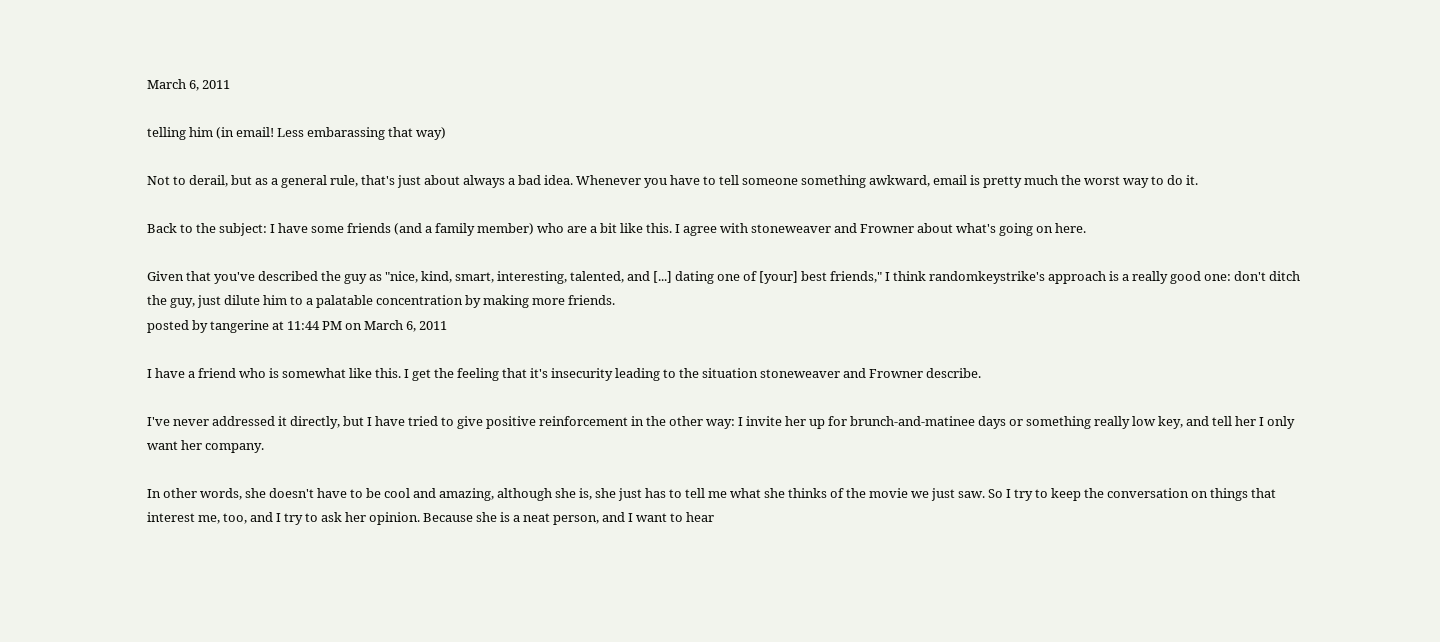March 6, 2011

telling him (in email! Less embarassing that way)

Not to derail, but as a general rule, that's just about always a bad idea. Whenever you have to tell someone something awkward, email is pretty much the worst way to do it.

Back to the subject: I have some friends (and a family member) who are a bit like this. I agree with stoneweaver and Frowner about what's going on here.

Given that you've described the guy as "nice, kind, smart, interesting, talented, and [...] dating one of [your] best friends," I think randomkeystrike's approach is a really good one: don't ditch the guy, just dilute him to a palatable concentration by making more friends.
posted by tangerine at 11:44 PM on March 6, 2011

I have a friend who is somewhat like this. I get the feeling that it's insecurity leading to the situation stoneweaver and Frowner describe.

I've never addressed it directly, but I have tried to give positive reinforcement in the other way: I invite her up for brunch-and-matinee days or something really low key, and tell her I only want her company.

In other words, she doesn't have to be cool and amazing, although she is, she just has to tell me what she thinks of the movie we just saw. So I try to keep the conversation on things that interest me, too, and I try to ask her opinion. Because she is a neat person, and I want to hear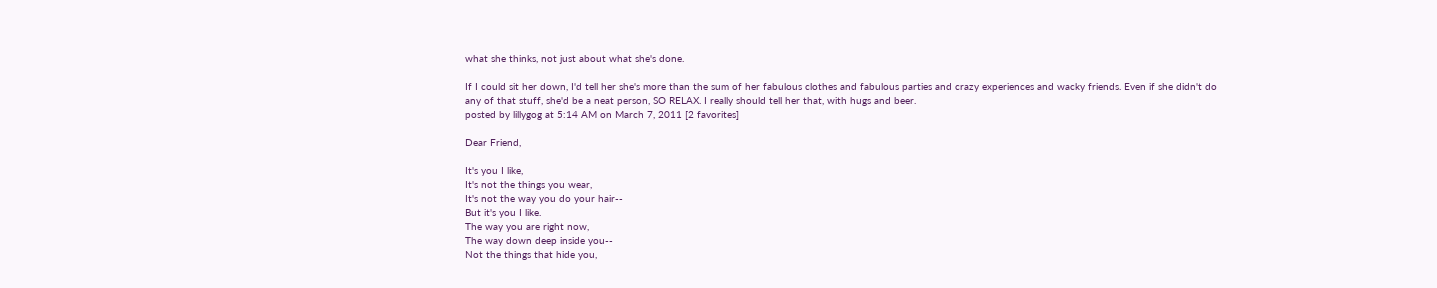what she thinks, not just about what she's done.

If I could sit her down, I'd tell her she's more than the sum of her fabulous clothes and fabulous parties and crazy experiences and wacky friends. Even if she didn't do any of that stuff, she'd be a neat person, SO RELAX. I really should tell her that, with hugs and beer.
posted by lillygog at 5:14 AM on March 7, 2011 [2 favorites]

Dear Friend,

It's you I like,
It's not the things you wear,
It's not the way you do your hair--
But it's you I like.
The way you are right now,
The way down deep inside you--
Not the things that hide you,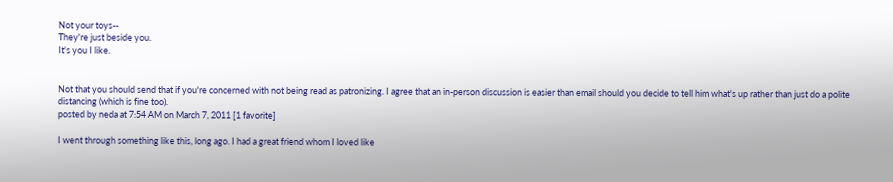Not your toys--
They're just beside you.
It's you I like.


Not that you should send that if you're concerned with not being read as patronizing. I agree that an in-person discussion is easier than email should you decide to tell him what's up rather than just do a polite distancing (which is fine too).
posted by neda at 7:54 AM on March 7, 2011 [1 favorite]

I went through something like this, long ago. I had a great friend whom I loved like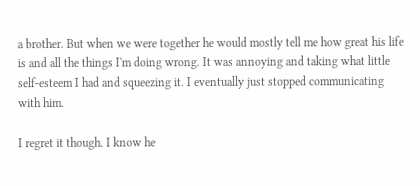a brother. But when we were together he would mostly tell me how great his life is and all the things I'm doing wrong. It was annoying and taking what little self-esteem I had and squeezing it. I eventually just stopped communicating with him.

I regret it though. I know he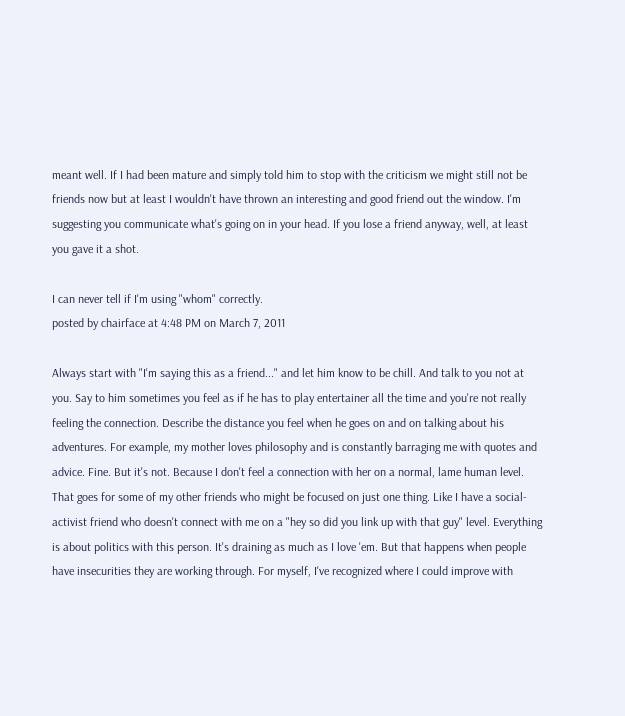meant well. If I had been mature and simply told him to stop with the criticism we might still not be friends now but at least I wouldn't have thrown an interesting and good friend out the window. I'm suggesting you communicate what's going on in your head. If you lose a friend anyway, well, at least you gave it a shot.

I can never tell if I'm using "whom" correctly.
posted by chairface at 4:48 PM on March 7, 2011

Always start with "I'm saying this as a friend..." and let him know to be chill. And talk to you not at you. Say to him sometimes you feel as if he has to play entertainer all the time and you're not really feeling the connection. Describe the distance you feel when he goes on and on talking about his adventures. For example, my mother loves philosophy and is constantly barraging me with quotes and advice. Fine. But it's not. Because I don't feel a connection with her on a normal, lame human level. That goes for some of my other friends who might be focused on just one thing. Like I have a social-activist friend who doesn't connect with me on a "hey so did you link up with that guy" level. Everything is about politics with this person. It's draining as much as I love 'em. But that happens when people have insecurities they are working through. For myself, I've recognized where I could improve with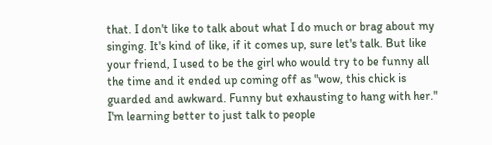that. I don't like to talk about what I do much or brag about my singing. It's kind of like, if it comes up, sure let's talk. But like your friend, I used to be the girl who would try to be funny all the time and it ended up coming off as "wow, this chick is guarded and awkward. Funny but exhausting to hang with her." I'm learning better to just talk to people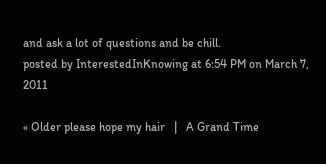and ask a lot of questions and be chill.
posted by InterestedInKnowing at 6:54 PM on March 7, 2011

« Older please hope my hair   |   A Grand Time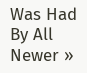Was Had By All Newer »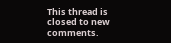This thread is closed to new comments.